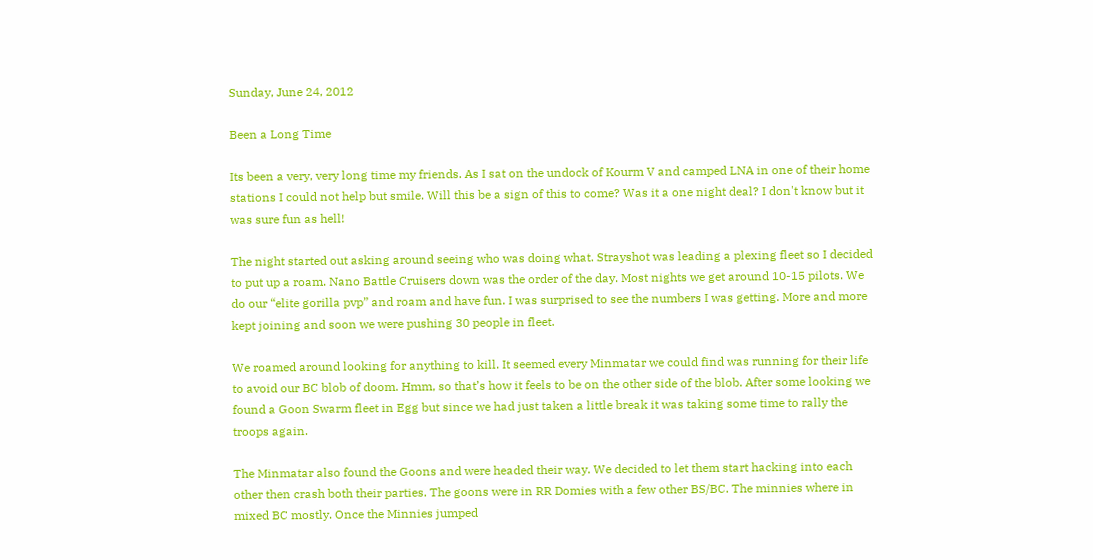Sunday, June 24, 2012

Been a Long Time

Its been a very, very long time my friends. As I sat on the undock of Kourm V and camped LNA in one of their home stations I could not help but smile. Will this be a sign of this to come? Was it a one night deal? I don't know but it was sure fun as hell!

The night started out asking around seeing who was doing what. Strayshot was leading a plexing fleet so I decided to put up a roam. Nano Battle Cruisers down was the order of the day. Most nights we get around 10-15 pilots. We do our “elite gorilla pvp” and roam and have fun. I was surprised to see the numbers I was getting. More and more kept joining and soon we were pushing 30 people in fleet.

We roamed around looking for anything to kill. It seemed every Minmatar we could find was running for their life to avoid our BC blob of doom. Hmm, so that’s how it feels to be on the other side of the blob. After some looking we found a Goon Swarm fleet in Egg but since we had just taken a little break it was taking some time to rally the troops again.

The Minmatar also found the Goons and were headed their way. We decided to let them start hacking into each other then crash both their parties. The goons were in RR Domies with a few other BS/BC. The minnies where in mixed BC mostly. Once the Minnies jumped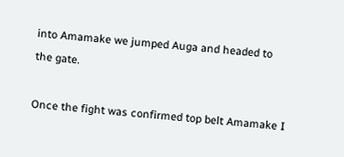into Amamake we jumped Auga and headed to the gate.

Once the fight was confirmed top belt Amamake I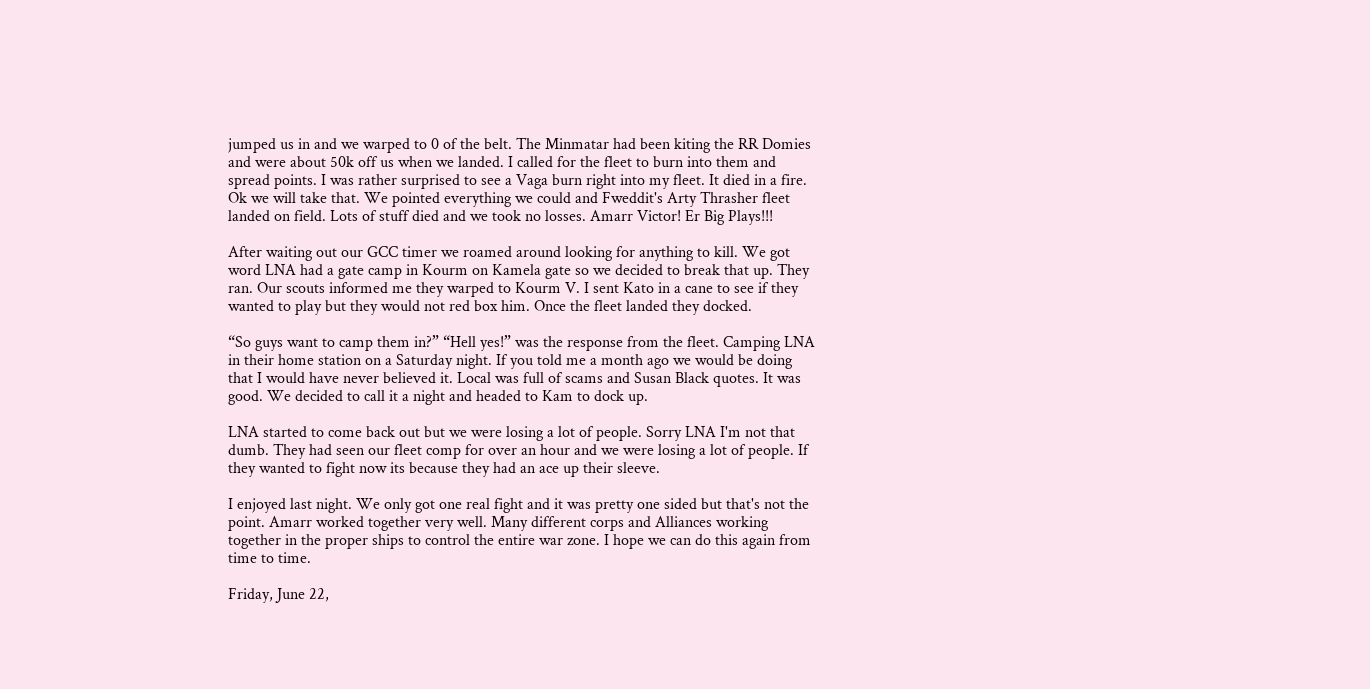jumped us in and we warped to 0 of the belt. The Minmatar had been kiting the RR Domies and were about 50k off us when we landed. I called for the fleet to burn into them and spread points. I was rather surprised to see a Vaga burn right into my fleet. It died in a fire. Ok we will take that. We pointed everything we could and Fweddit's Arty Thrasher fleet landed on field. Lots of stuff died and we took no losses. Amarr Victor! Er Big Plays!!!

After waiting out our GCC timer we roamed around looking for anything to kill. We got word LNA had a gate camp in Kourm on Kamela gate so we decided to break that up. They ran. Our scouts informed me they warped to Kourm V. I sent Kato in a cane to see if they wanted to play but they would not red box him. Once the fleet landed they docked.

“So guys want to camp them in?” “Hell yes!” was the response from the fleet. Camping LNA in their home station on a Saturday night. If you told me a month ago we would be doing that I would have never believed it. Local was full of scams and Susan Black quotes. It was good. We decided to call it a night and headed to Kam to dock up.

LNA started to come back out but we were losing a lot of people. Sorry LNA I'm not that dumb. They had seen our fleet comp for over an hour and we were losing a lot of people. If they wanted to fight now its because they had an ace up their sleeve.

I enjoyed last night. We only got one real fight and it was pretty one sided but that's not the point. Amarr worked together very well. Many different corps and Alliances working together in the proper ships to control the entire war zone. I hope we can do this again from time to time.

Friday, June 22,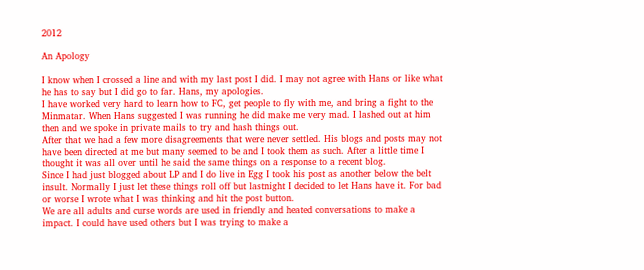2012

An Apology

I know when I crossed a line and with my last post I did. I may not agree with Hans or like what he has to say but I did go to far. Hans, my apologies.
I have worked very hard to learn how to FC, get people to fly with me, and bring a fight to the Minmatar. When Hans suggested I was running he did make me very mad. I lashed out at him then and we spoke in private mails to try and hash things out.
After that we had a few more disagreements that were never settled. His blogs and posts may not have been directed at me but many seemed to be and I took them as such. After a little time I thought it was all over until he said the same things on a response to a recent blog.
Since I had just blogged about LP and I do live in Egg I took his post as another below the belt insult. Normally I just let these things roll off but lastnight I decided to let Hans have it. For bad or worse I wrote what I was thinking and hit the post button.
We are all adults and curse words are used in friendly and heated conversations to make a impact. I could have used others but I was trying to make a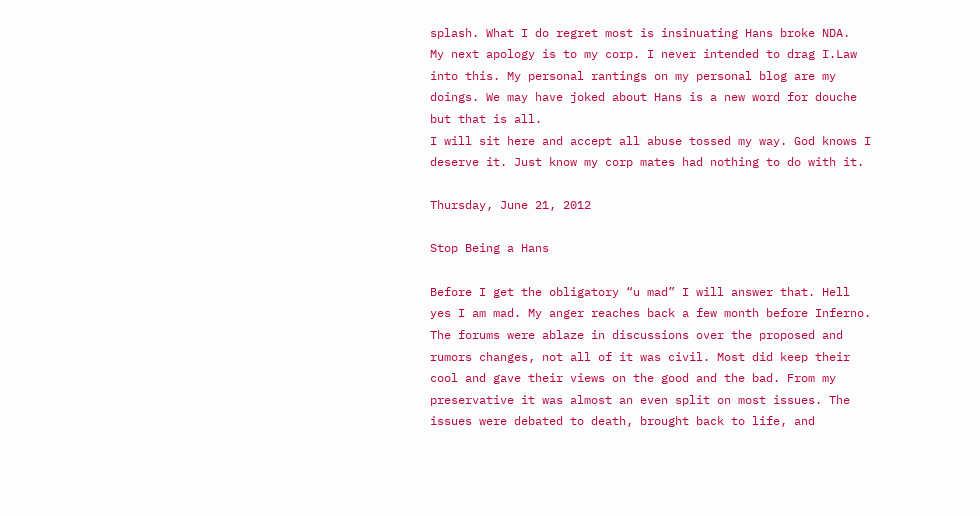splash. What I do regret most is insinuating Hans broke NDA.
My next apology is to my corp. I never intended to drag I.Law into this. My personal rantings on my personal blog are my doings. We may have joked about Hans is a new word for douche but that is all.
I will sit here and accept all abuse tossed my way. God knows I deserve it. Just know my corp mates had nothing to do with it.

Thursday, June 21, 2012

Stop Being a Hans

Before I get the obligatory “u mad” I will answer that. Hell yes I am mad. My anger reaches back a few month before Inferno. The forums were ablaze in discussions over the proposed and rumors changes, not all of it was civil. Most did keep their cool and gave their views on the good and the bad. From my preservative it was almost an even split on most issues. The issues were debated to death, brought back to life, and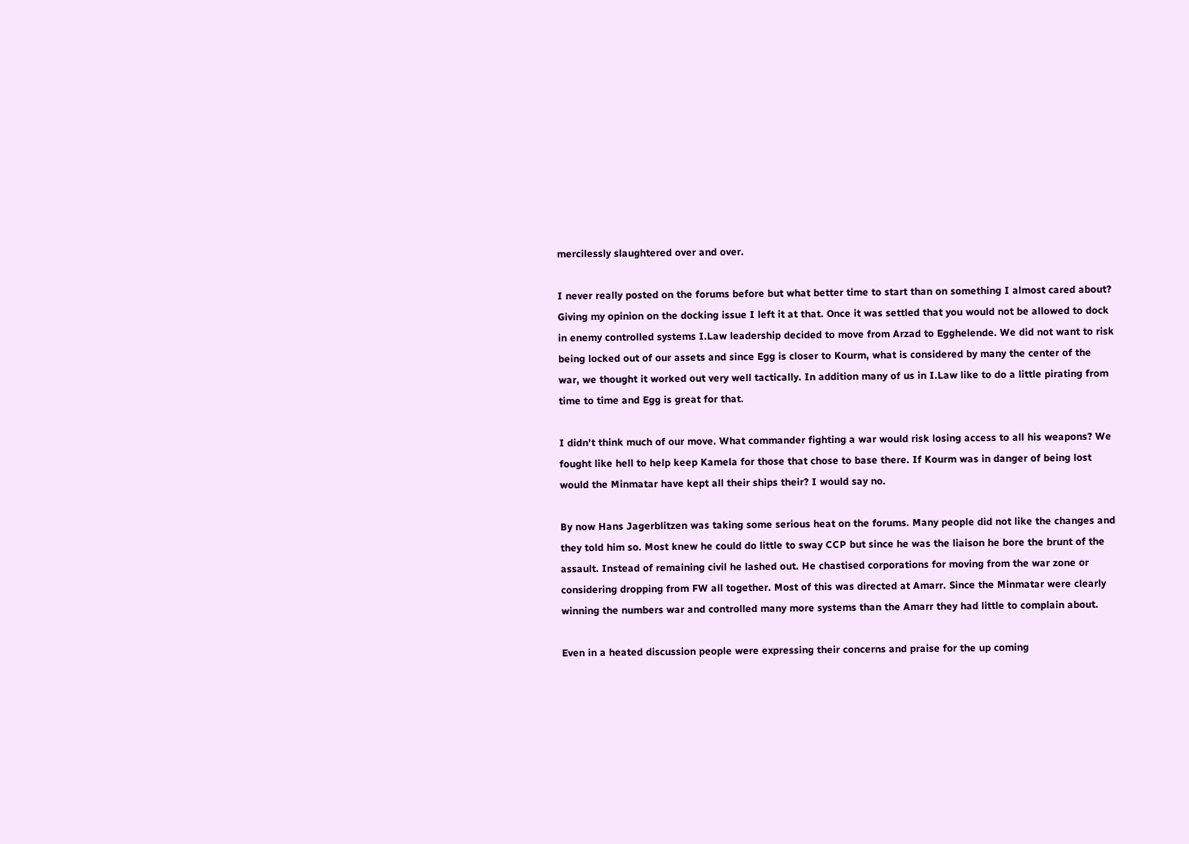mercilessly slaughtered over and over.

I never really posted on the forums before but what better time to start than on something I almost cared about? Giving my opinion on the docking issue I left it at that. Once it was settled that you would not be allowed to dock in enemy controlled systems I.Law leadership decided to move from Arzad to Egghelende. We did not want to risk being locked out of our assets and since Egg is closer to Kourm, what is considered by many the center of the war, we thought it worked out very well tactically. In addition many of us in I.Law like to do a little pirating from time to time and Egg is great for that.

I didn't think much of our move. What commander fighting a war would risk losing access to all his weapons? We fought like hell to help keep Kamela for those that chose to base there. If Kourm was in danger of being lost would the Minmatar have kept all their ships their? I would say no.

By now Hans Jagerblitzen was taking some serious heat on the forums. Many people did not like the changes and they told him so. Most knew he could do little to sway CCP but since he was the liaison he bore the brunt of the assault. Instead of remaining civil he lashed out. He chastised corporations for moving from the war zone or considering dropping from FW all together. Most of this was directed at Amarr. Since the Minmatar were clearly winning the numbers war and controlled many more systems than the Amarr they had little to complain about.

Even in a heated discussion people were expressing their concerns and praise for the up coming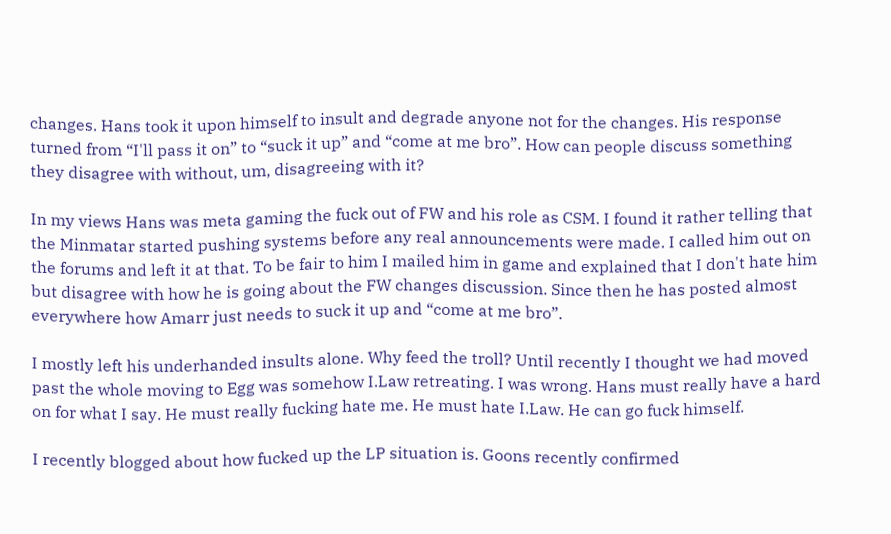changes. Hans took it upon himself to insult and degrade anyone not for the changes. His response turned from “I'll pass it on” to “suck it up” and “come at me bro”. How can people discuss something they disagree with without, um, disagreeing with it?

In my views Hans was meta gaming the fuck out of FW and his role as CSM. I found it rather telling that the Minmatar started pushing systems before any real announcements were made. I called him out on the forums and left it at that. To be fair to him I mailed him in game and explained that I don't hate him but disagree with how he is going about the FW changes discussion. Since then he has posted almost everywhere how Amarr just needs to suck it up and “come at me bro”.

I mostly left his underhanded insults alone. Why feed the troll? Until recently I thought we had moved past the whole moving to Egg was somehow I.Law retreating. I was wrong. Hans must really have a hard on for what I say. He must really fucking hate me. He must hate I.Law. He can go fuck himself.

I recently blogged about how fucked up the LP situation is. Goons recently confirmed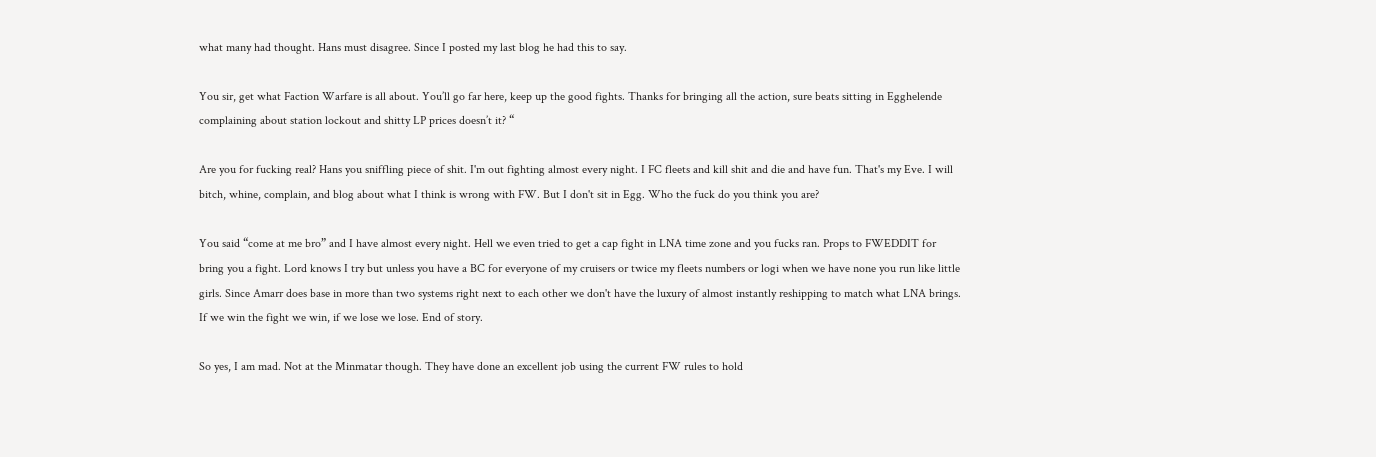what many had thought. Hans must disagree. Since I posted my last blog he had this to say.

You sir, get what Faction Warfare is all about. You’ll go far here, keep up the good fights. Thanks for bringing all the action, sure beats sitting in Egghelende complaining about station lockout and shitty LP prices doesn’t it? “

Are you for fucking real? Hans you sniffling piece of shit. I'm out fighting almost every night. I FC fleets and kill shit and die and have fun. That's my Eve. I will bitch, whine, complain, and blog about what I think is wrong with FW. But I don't sit in Egg. Who the fuck do you think you are?

You said “come at me bro” and I have almost every night. Hell we even tried to get a cap fight in LNA time zone and you fucks ran. Props to FWEDDIT for bring you a fight. Lord knows I try but unless you have a BC for everyone of my cruisers or twice my fleets numbers or logi when we have none you run like little girls. Since Amarr does base in more than two systems right next to each other we don't have the luxury of almost instantly reshipping to match what LNA brings. If we win the fight we win, if we lose we lose. End of story.

So yes, I am mad. Not at the Minmatar though. They have done an excellent job using the current FW rules to hold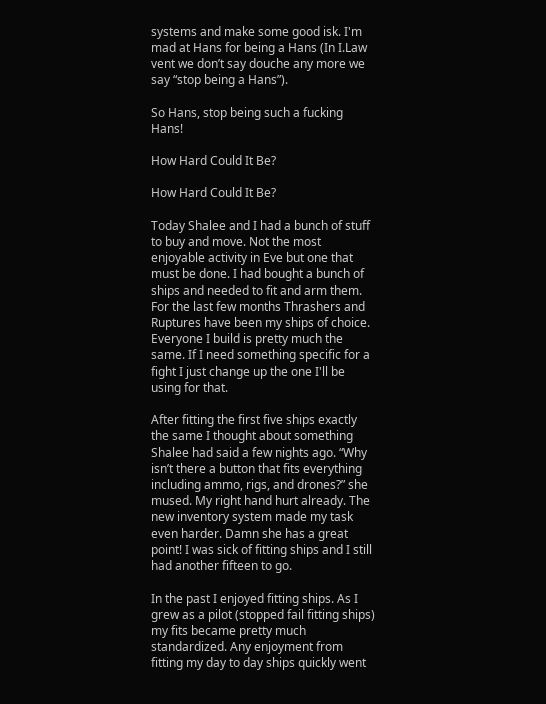systems and make some good isk. I'm mad at Hans for being a Hans (In I.Law vent we don’t say douche any more we say “stop being a Hans”).

So Hans, stop being such a fucking Hans!

How Hard Could It Be?

How Hard Could It Be?

Today Shalee and I had a bunch of stuff to buy and move. Not the most enjoyable activity in Eve but one that must be done. I had bought a bunch of ships and needed to fit and arm them. For the last few months Thrashers and Ruptures have been my ships of choice. Everyone I build is pretty much the same. If I need something specific for a fight I just change up the one I'll be using for that.

After fitting the first five ships exactly the same I thought about something Shalee had said a few nights ago. “Why isn’t there a button that fits everything including ammo, rigs, and drones?” she mused. My right hand hurt already. The new inventory system made my task even harder. Damn she has a great point! I was sick of fitting ships and I still had another fifteen to go.

In the past I enjoyed fitting ships. As I grew as a pilot (stopped fail fitting ships) my fits became pretty much standardized. Any enjoyment from fitting my day to day ships quickly went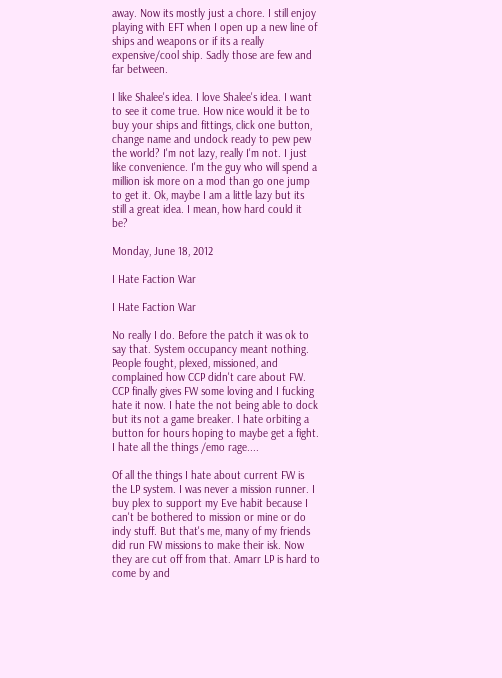away. Now its mostly just a chore. I still enjoy playing with EFT when I open up a new line of ships and weapons or if its a really expensive/cool ship. Sadly those are few and far between.

I like Shalee's idea. I love Shalee's idea. I want to see it come true. How nice would it be to buy your ships and fittings, click one button, change name and undock ready to pew pew the world? I'm not lazy, really I'm not. I just like convenience. I'm the guy who will spend a million isk more on a mod than go one jump to get it. Ok, maybe I am a little lazy but its still a great idea. I mean, how hard could it be?

Monday, June 18, 2012

I Hate Faction War

I Hate Faction War

No really I do. Before the patch it was ok to say that. System occupancy meant nothing. People fought, plexed, missioned, and complained how CCP didn't care about FW. CCP finally gives FW some loving and I fucking hate it now. I hate the not being able to dock but its not a game breaker. I hate orbiting a button for hours hoping to maybe get a fight. I hate all the things /emo rage....

Of all the things I hate about current FW is the LP system. I was never a mission runner. I buy plex to support my Eve habit because I can't be bothered to mission or mine or do indy stuff. But that's me, many of my friends did run FW missions to make their isk. Now they are cut off from that. Amarr LP is hard to come by and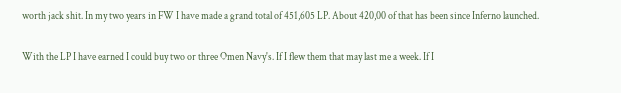worth jack shit. In my two years in FW I have made a grand total of 451,605 LP. About 420,00 of that has been since Inferno launched.

With the LP I have earned I could buy two or three Omen Navy's. If I flew them that may last me a week. If I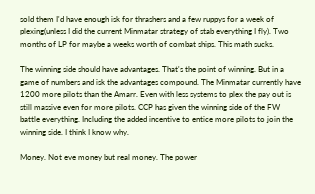sold them I'd have enough isk for thrashers and a few ruppys for a week of plexing(unless I did the current Minmatar strategy of stab everything I fly). Two months of LP for maybe a weeks worth of combat ships. This math sucks.

The winning side should have advantages. That's the point of winning. But in a game of numbers and isk the advantages compound. The Minmatar currently have 1200 more pilots than the Amarr. Even with less systems to plex the pay out is still massive even for more pilots. CCP has given the winning side of the FW battle everything. Including the added incentive to entice more pilots to join the winning side. I think I know why.

Money. Not eve money but real money. The power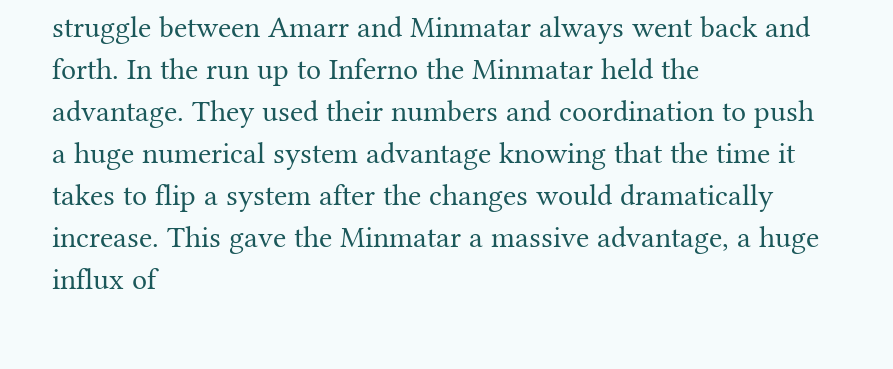struggle between Amarr and Minmatar always went back and forth. In the run up to Inferno the Minmatar held the advantage. They used their numbers and coordination to push a huge numerical system advantage knowing that the time it takes to flip a system after the changes would dramatically increase. This gave the Minmatar a massive advantage, a huge influx of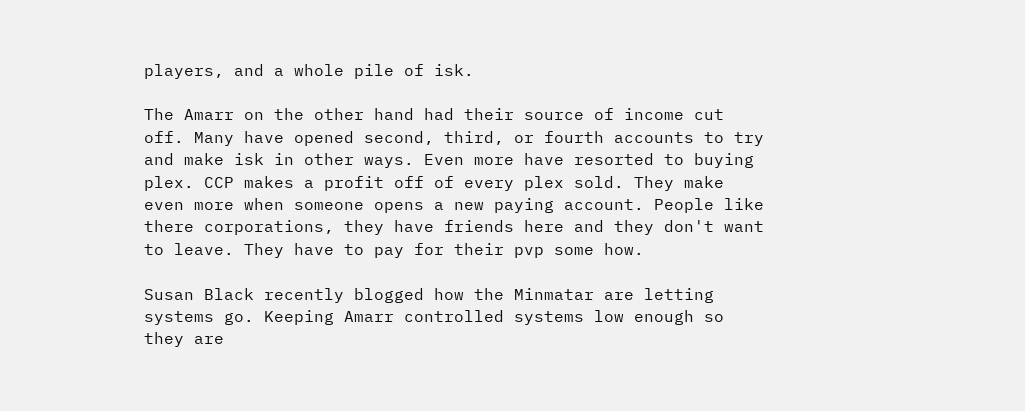players, and a whole pile of isk.

The Amarr on the other hand had their source of income cut off. Many have opened second, third, or fourth accounts to try and make isk in other ways. Even more have resorted to buying plex. CCP makes a profit off of every plex sold. They make even more when someone opens a new paying account. People like there corporations, they have friends here and they don't want to leave. They have to pay for their pvp some how.

Susan Black recently blogged how the Minmatar are letting systems go. Keeping Amarr controlled systems low enough so they are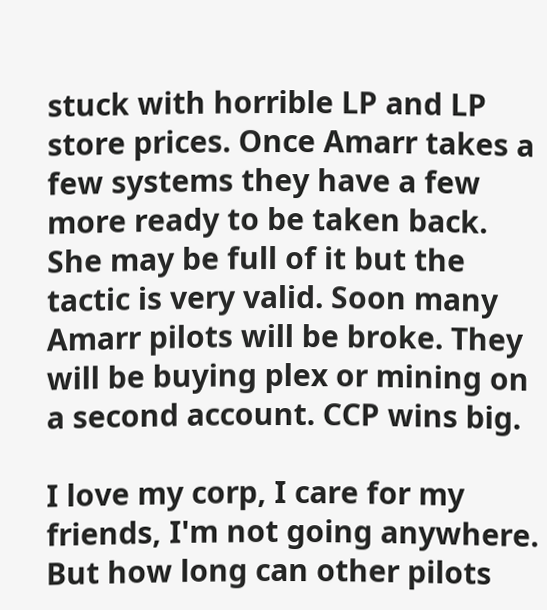stuck with horrible LP and LP store prices. Once Amarr takes a few systems they have a few more ready to be taken back. She may be full of it but the tactic is very valid. Soon many Amarr pilots will be broke. They will be buying plex or mining on a second account. CCP wins big.

I love my corp, I care for my friends, I'm not going anywhere. But how long can other pilots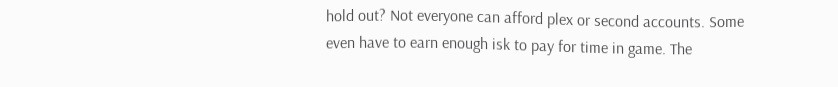hold out? Not everyone can afford plex or second accounts. Some even have to earn enough isk to pay for time in game. The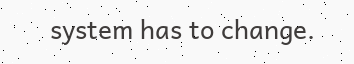system has to change.